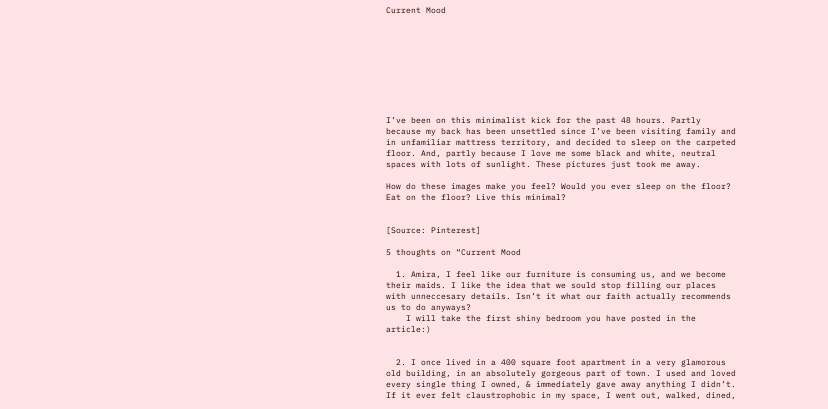Current Mood









I’ve been on this minimalist kick for the past 48 hours. Partly because my back has been unsettled since I’ve been visiting family and in unfamiliar mattress territory, and decided to sleep on the carpeted floor. And, partly because I love me some black and white, neutral spaces with lots of sunlight. These pictures just took me away.

How do these images make you feel? Would you ever sleep on the floor? Eat on the floor? Live this minimal?


[Source: Pinterest]

5 thoughts on “Current Mood

  1. Amira, I feel like our furniture is consuming us, and we become their maids. I like the idea that we sould stop filling our places with unneccesary details. Isn’t it what our faith actually recommends us to do anyways?
    I will take the first shiny bedroom you have posted in the article:)


  2. I once lived in a 400 square foot apartment in a very glamorous old building, in an absolutely gorgeous part of town. I used and loved every single thing I owned, & immediately gave away anything I didn’t. If it ever felt claustrophobic in my space, I went out, walked, dined,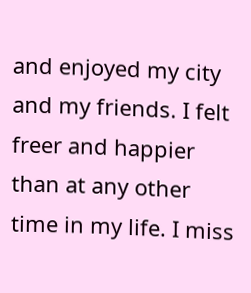and enjoyed my city and my friends. I felt freer and happier than at any other time in my life. I miss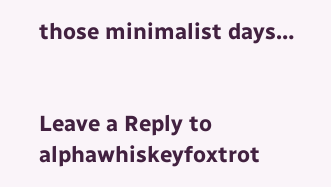those minimalist days…


Leave a Reply to alphawhiskeyfoxtrot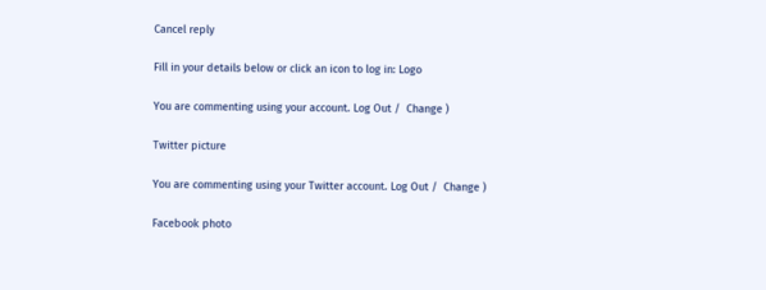Cancel reply

Fill in your details below or click an icon to log in: Logo

You are commenting using your account. Log Out /  Change )

Twitter picture

You are commenting using your Twitter account. Log Out /  Change )

Facebook photo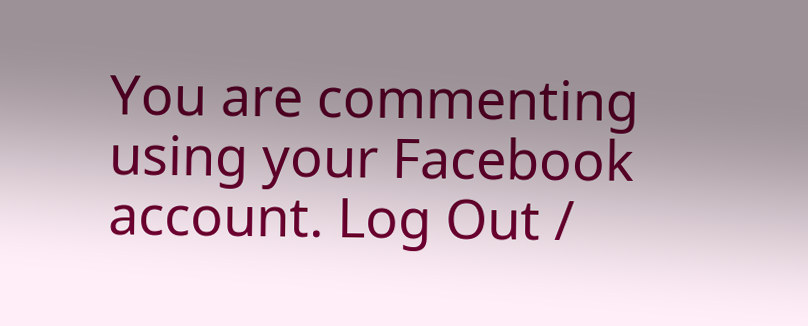You are commenting using your Facebook account. Log Out /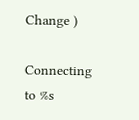Change )

Connecting to %s